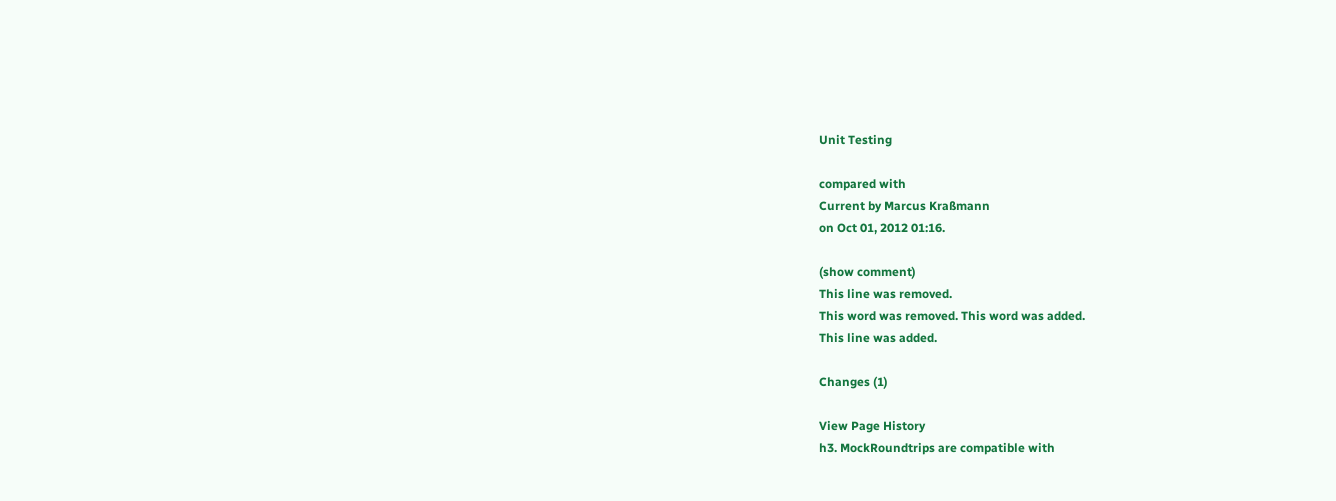Unit Testing

compared with
Current by Marcus Kraßmann
on Oct 01, 2012 01:16.

(show comment)
This line was removed.
This word was removed. This word was added.
This line was added.

Changes (1)

View Page History
h3. MockRoundtrips are compatible with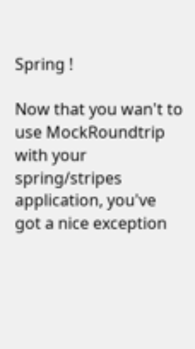Spring !

Now that you wan't to use MockRoundtrip with your spring/stripes application, you've got a nice exception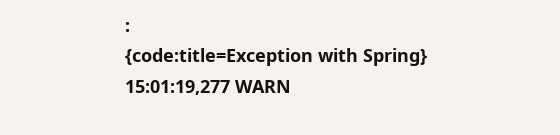:
{code:title=Exception with Spring}
15:01:19,277 WARN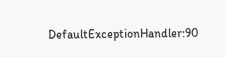DefaultExceptionHandler:90